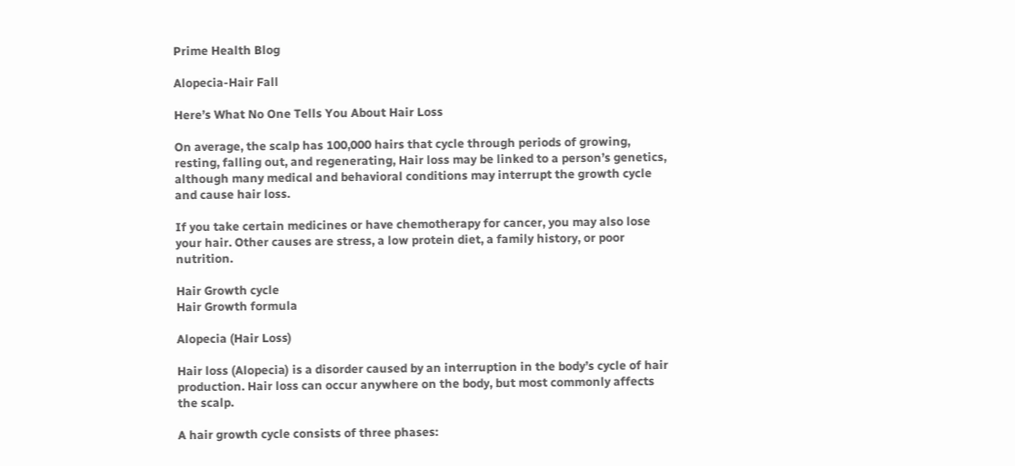Prime Health Blog

Alopecia-Hair Fall

Here’s What No One Tells You About Hair Loss

On average, the scalp has 100,000 hairs that cycle through periods of growing, resting, falling out, and regenerating, Hair loss may be linked to a person’s genetics, although many medical and behavioral conditions may interrupt the growth cycle and cause hair loss.

If you take certain medicines or have chemotherapy for cancer, you may also lose your hair. Other causes are stress, a low protein diet, a family history, or poor nutrition.

Hair Growth cycle
Hair Growth formula

Alopecia (Hair Loss)

Hair loss (Alopecia) is a disorder caused by an interruption in the body’s cycle of hair production. Hair loss can occur anywhere on the body, but most commonly affects the scalp.

A hair growth cycle consists of three phases: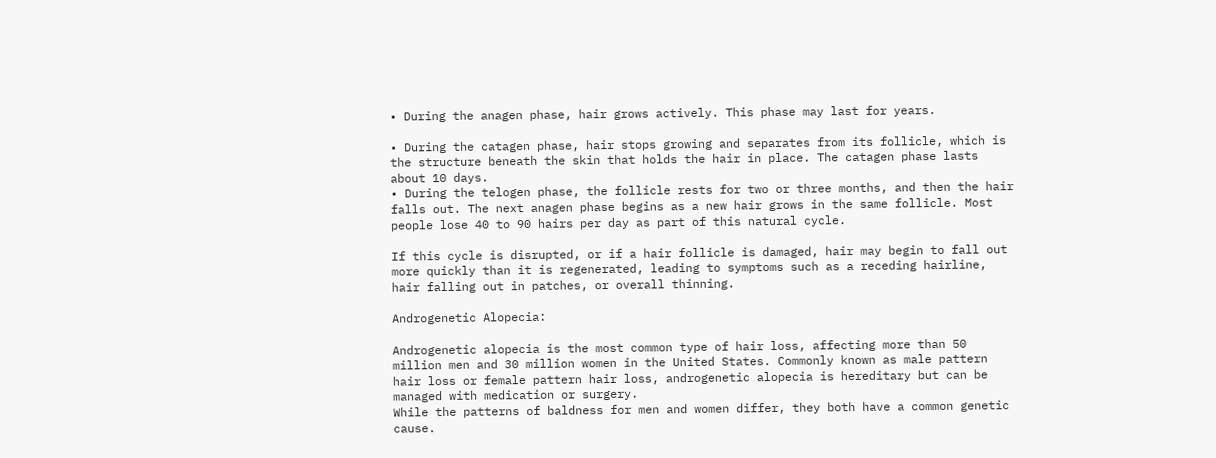• During the anagen phase, hair grows actively. This phase may last for years.

• During the catagen phase, hair stops growing and separates from its follicle, which is the structure beneath the skin that holds the hair in place. The catagen phase lasts about 10 days.
• During the telogen phase, the follicle rests for two or three months, and then the hair falls out. The next anagen phase begins as a new hair grows in the same follicle. Most people lose 40 to 90 hairs per day as part of this natural cycle.

If this cycle is disrupted, or if a hair follicle is damaged, hair may begin to fall out more quickly than it is regenerated, leading to symptoms such as a receding hairline, hair falling out in patches, or overall thinning.

Androgenetic Alopecia:

Androgenetic alopecia is the most common type of hair loss, affecting more than 50 million men and 30 million women in the United States. Commonly known as male pattern hair loss or female pattern hair loss, androgenetic alopecia is hereditary but can be managed with medication or surgery.
While the patterns of baldness for men and women differ, they both have a common genetic cause.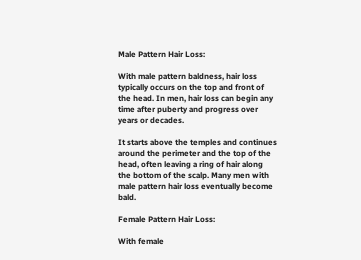Male Pattern Hair Loss:

With male pattern baldness, hair loss typically occurs on the top and front of the head. In men, hair loss can begin any time after puberty and progress over years or decades.

It starts above the temples and continues around the perimeter and the top of the head, often leaving a ring of hair along the bottom of the scalp. Many men with male pattern hair loss eventually become bald.

Female Pattern Hair Loss:

With female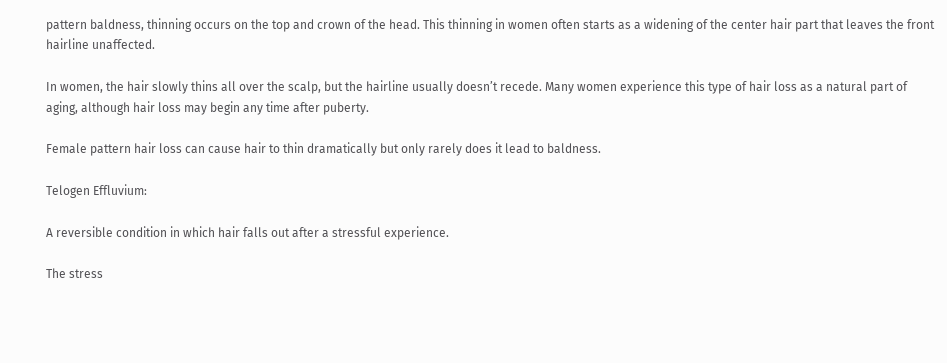pattern baldness, thinning occurs on the top and crown of the head. This thinning in women often starts as a widening of the center hair part that leaves the front hairline unaffected.

In women, the hair slowly thins all over the scalp, but the hairline usually doesn’t recede. Many women experience this type of hair loss as a natural part of aging, although hair loss may begin any time after puberty.

Female pattern hair loss can cause hair to thin dramatically but only rarely does it lead to baldness.

Telogen Effluvium:

A reversible condition in which hair falls out after a stressful experience.

The stress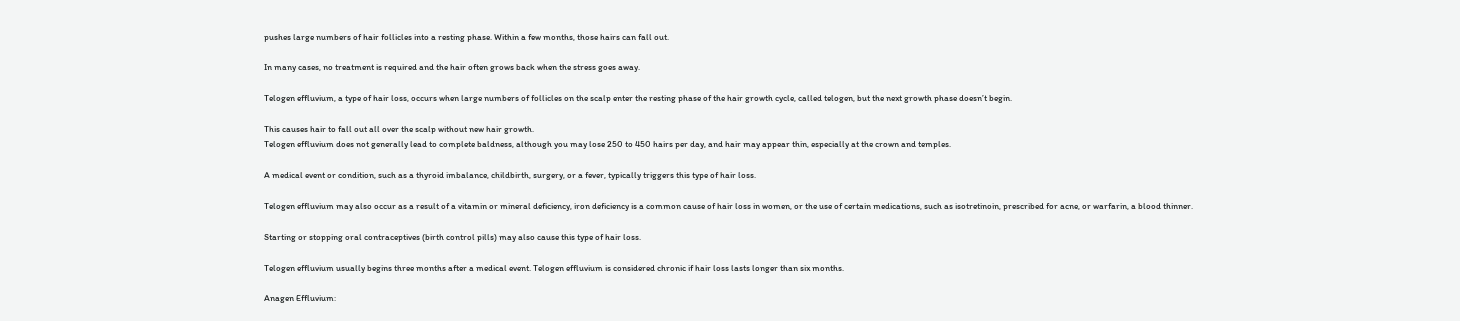pushes large numbers of hair follicles into a resting phase. Within a few months, those hairs can fall out.

In many cases, no treatment is required and the hair often grows back when the stress goes away.

Telogen effluvium, a type of hair loss, occurs when large numbers of follicles on the scalp enter the resting phase of the hair growth cycle, called telogen, but the next growth phase doesn’t begin.

This causes hair to fall out all over the scalp without new hair growth.
Telogen effluvium does not generally lead to complete baldness, although you may lose 250 to 450 hairs per day, and hair may appear thin, especially at the crown and temples.

A medical event or condition, such as a thyroid imbalance, childbirth, surgery, or a fever, typically triggers this type of hair loss.

Telogen effluvium may also occur as a result of a vitamin or mineral deficiency, iron deficiency is a common cause of hair loss in women, or the use of certain medications, such as isotretinoin, prescribed for acne, or warfarin, a blood thinner.

Starting or stopping oral contraceptives (birth control pills) may also cause this type of hair loss.

Telogen effluvium usually begins three months after a medical event. Telogen effluvium is considered chronic if hair loss lasts longer than six months.

Anagen Effluvium: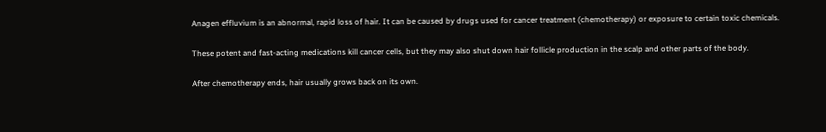Anagen effluvium is an abnormal, rapid loss of hair. It can be caused by drugs used for cancer treatment (chemotherapy) or exposure to certain toxic chemicals.

These potent and fast-acting medications kill cancer cells, but they may also shut down hair follicle production in the scalp and other parts of the body.

After chemotherapy ends, hair usually grows back on its own.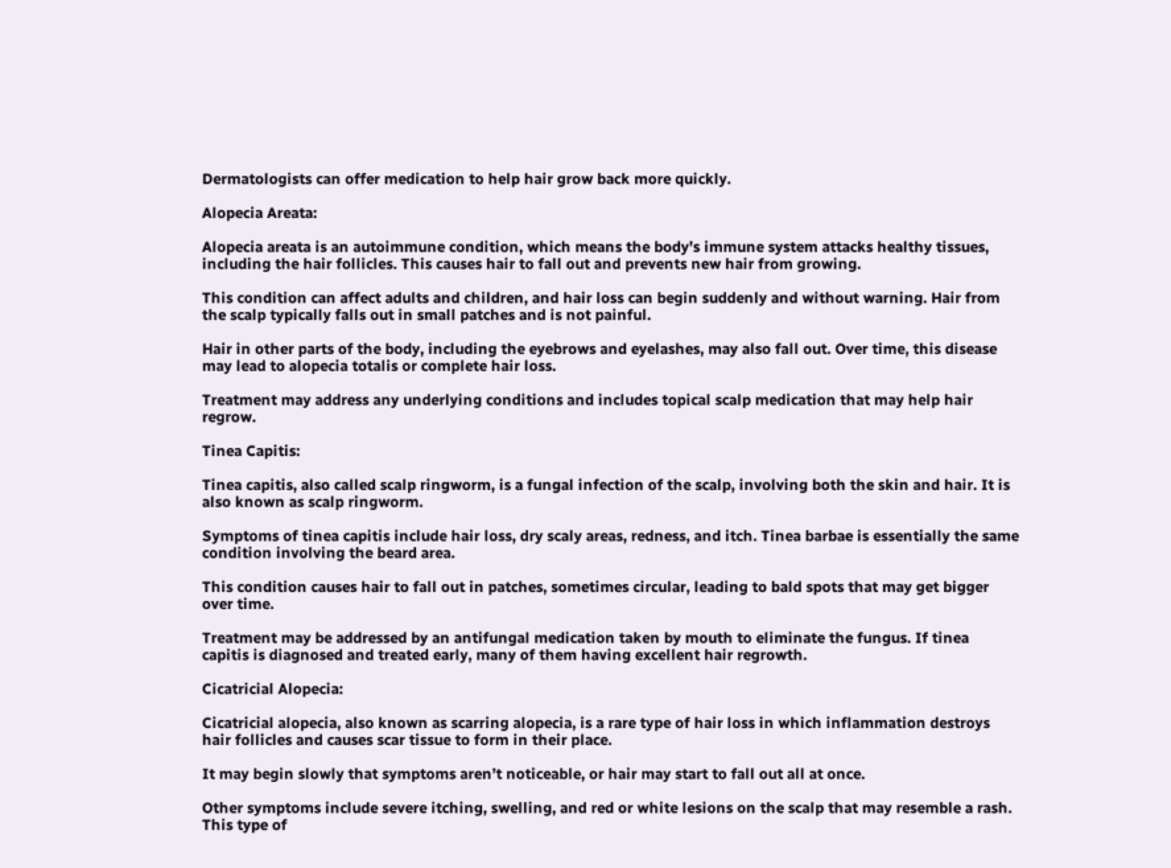Dermatologists can offer medication to help hair grow back more quickly.

Alopecia Areata:

Alopecia areata is an autoimmune condition, which means the body’s immune system attacks healthy tissues, including the hair follicles. This causes hair to fall out and prevents new hair from growing.

This condition can affect adults and children, and hair loss can begin suddenly and without warning. Hair from the scalp typically falls out in small patches and is not painful.

Hair in other parts of the body, including the eyebrows and eyelashes, may also fall out. Over time, this disease may lead to alopecia totalis or complete hair loss.

Treatment may address any underlying conditions and includes topical scalp medication that may help hair regrow.

Tinea Capitis:

Tinea capitis, also called scalp ringworm, is a fungal infection of the scalp, involving both the skin and hair. It is also known as scalp ringworm.

Symptoms of tinea capitis include hair loss, dry scaly areas, redness, and itch. Tinea barbae is essentially the same condition involving the beard area.

This condition causes hair to fall out in patches, sometimes circular, leading to bald spots that may get bigger over time.

Treatment may be addressed by an antifungal medication taken by mouth to eliminate the fungus. If tinea capitis is diagnosed and treated early, many of them having excellent hair regrowth.

Cicatricial Alopecia:

Cicatricial alopecia, also known as scarring alopecia, is a rare type of hair loss in which inflammation destroys hair follicles and causes scar tissue to form in their place.

It may begin slowly that symptoms aren’t noticeable, or hair may start to fall out all at once.

Other symptoms include severe itching, swelling, and red or white lesions on the scalp that may resemble a rash. This type of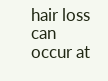hair loss can occur at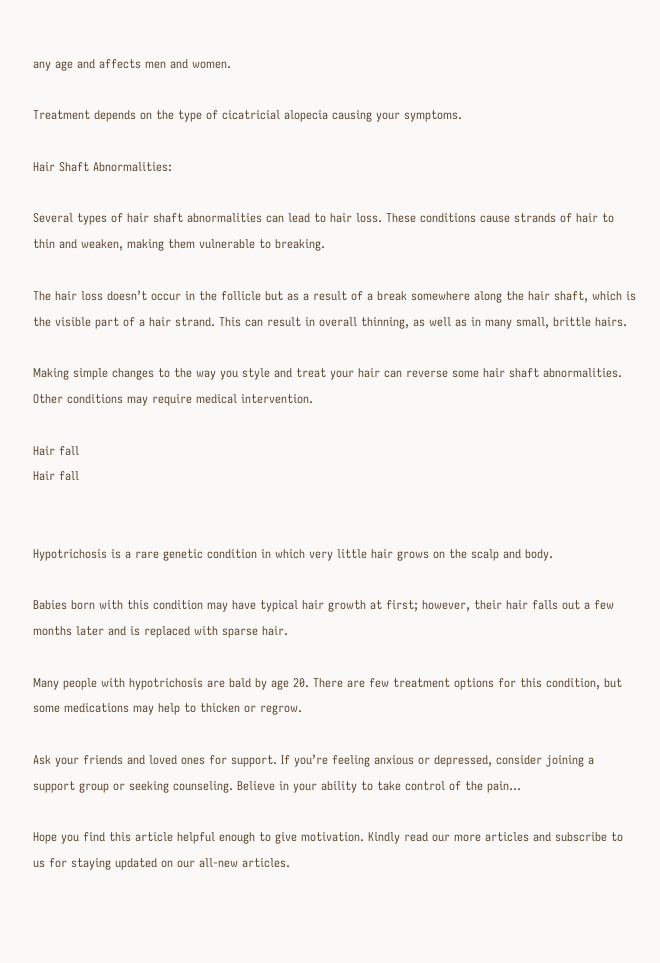any age and affects men and women.

Treatment depends on the type of cicatricial alopecia causing your symptoms.

Hair Shaft Abnormalities:

Several types of hair shaft abnormalities can lead to hair loss. These conditions cause strands of hair to thin and weaken, making them vulnerable to breaking.

The hair loss doesn’t occur in the follicle but as a result of a break somewhere along the hair shaft, which is the visible part of a hair strand. This can result in overall thinning, as well as in many small, brittle hairs.

Making simple changes to the way you style and treat your hair can reverse some hair shaft abnormalities. Other conditions may require medical intervention.

Hair fall
Hair fall


Hypotrichosis is a rare genetic condition in which very little hair grows on the scalp and body.

Babies born with this condition may have typical hair growth at first; however, their hair falls out a few months later and is replaced with sparse hair.

Many people with hypotrichosis are bald by age 20. There are few treatment options for this condition, but some medications may help to thicken or regrow.

Ask your friends and loved ones for support. If you’re feeling anxious or depressed, consider joining a support group or seeking counseling. Believe in your ability to take control of the pain…

Hope you find this article helpful enough to give motivation. Kindly read our more articles and subscribe to us for staying updated on our all-new articles.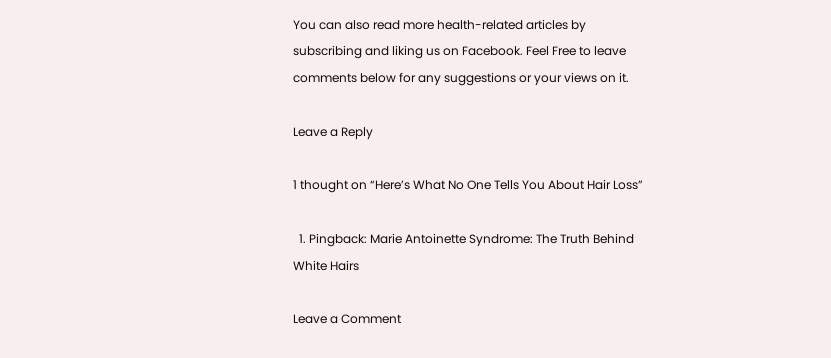You can also read more health-related articles by subscribing and liking us on Facebook. Feel Free to leave comments below for any suggestions or your views on it.

Leave a Reply

1 thought on “Here’s What No One Tells You About Hair Loss”

  1. Pingback: Marie Antoinette Syndrome: The Truth Behind White Hairs

Leave a Comment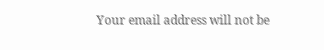Your email address will not be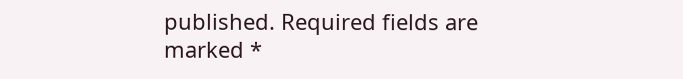published. Required fields are marked *